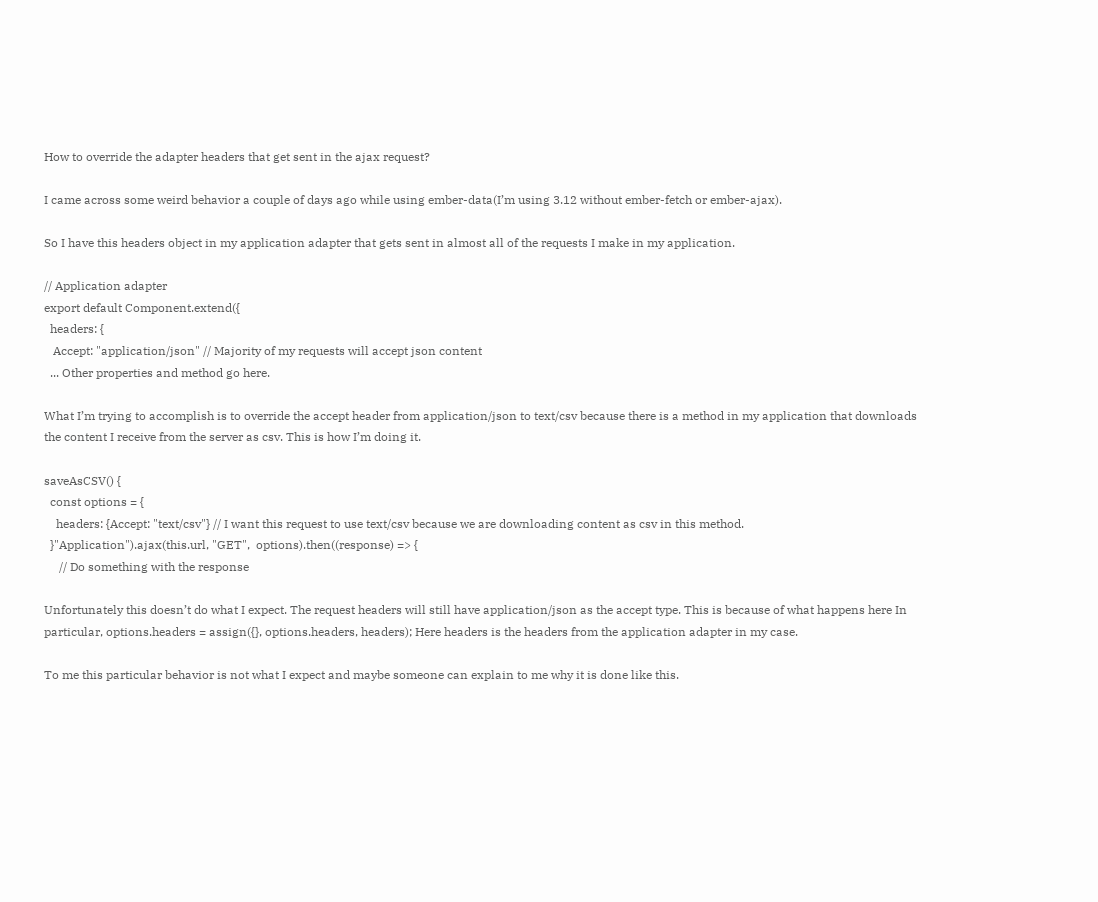How to override the adapter headers that get sent in the ajax request?

I came across some weird behavior a couple of days ago while using ember-data(I’m using 3.12 without ember-fetch or ember-ajax).

So I have this headers object in my application adapter that gets sent in almost all of the requests I make in my application.

// Application adapter
export default Component.extend({
  headers: {
   Accept: "application/json" // Majority of my requests will accept json content
  ... Other properties and method go here.

What I’m trying to accomplish is to override the accept header from application/json to text/csv because there is a method in my application that downloads the content I receive from the server as csv. This is how I’m doing it.

saveAsCSV() {
  const options = {
    headers: {Accept: "text/csv"} // I want this request to use text/csv because we are downloading content as csv in this method.
  }"Application").ajax(this.url, "GET",  options).then((response) => {
     // Do something with the response

Unfortunately this doesn’t do what I expect. The request headers will still have application/json as the accept type. This is because of what happens here In particular, options.headers = assign({}, options.headers, headers); Here headers is the headers from the application adapter in my case.

To me this particular behavior is not what I expect and maybe someone can explain to me why it is done like this.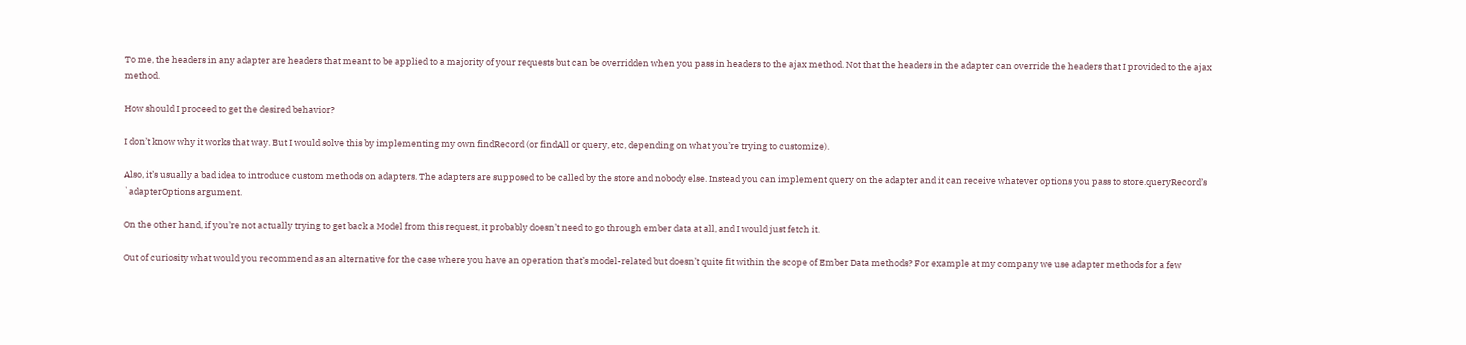To me, the headers in any adapter are headers that meant to be applied to a majority of your requests but can be overridden when you pass in headers to the ajax method. Not that the headers in the adapter can override the headers that I provided to the ajax method.

How should I proceed to get the desired behavior?

I don’t know why it works that way. But I would solve this by implementing my own findRecord (or findAll or query, etc, depending on what you’re trying to customize).

Also, it’s usually a bad idea to introduce custom methods on adapters. The adapters are supposed to be called by the store and nobody else. Instead you can implement query on the adapter and it can receive whatever options you pass to store.queryRecord’s `adapterOptions argument.

On the other hand, if you’re not actually trying to get back a Model from this request, it probably doesn’t need to go through ember data at all, and I would just fetch it.

Out of curiosity what would you recommend as an alternative for the case where you have an operation that’s model-related but doesn’t quite fit within the scope of Ember Data methods? For example at my company we use adapter methods for a few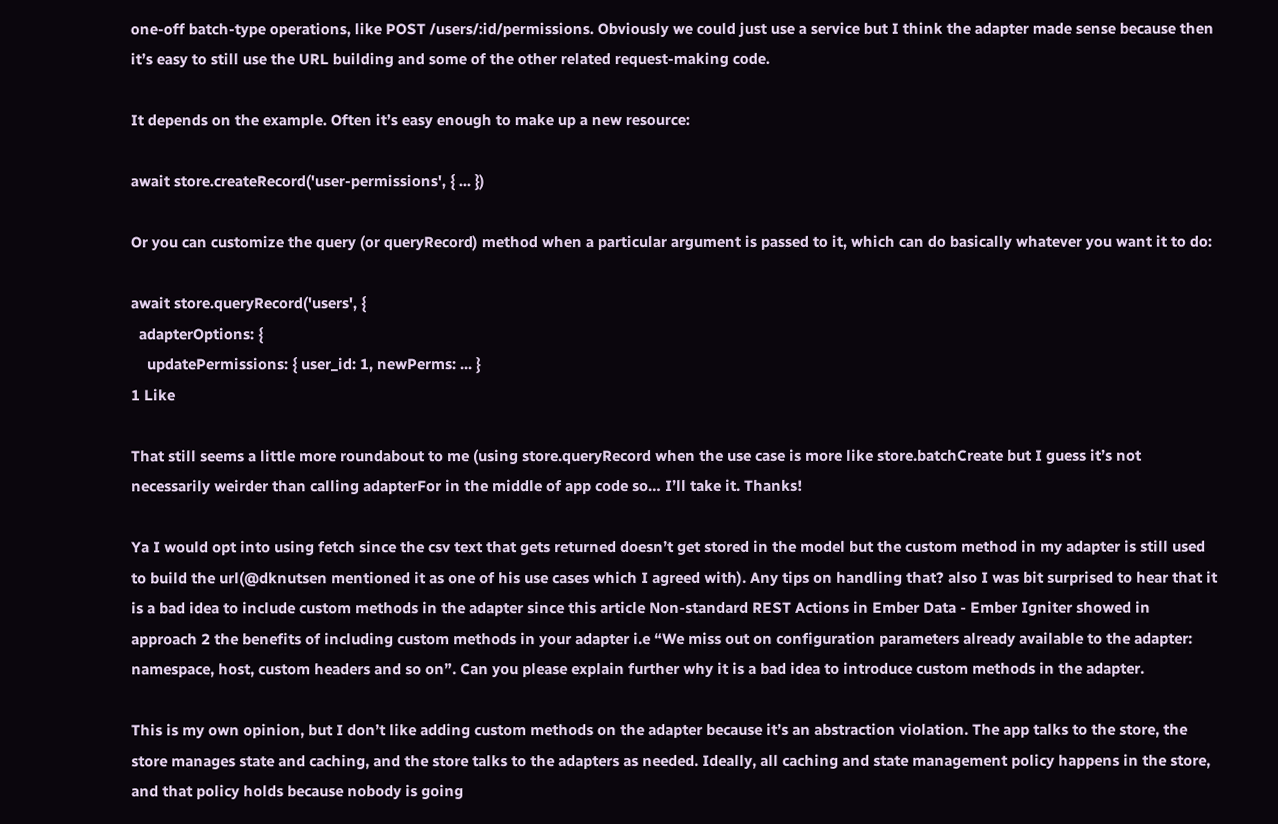one-off batch-type operations, like POST /users/:id/permissions. Obviously we could just use a service but I think the adapter made sense because then it’s easy to still use the URL building and some of the other related request-making code.

It depends on the example. Often it’s easy enough to make up a new resource:

await store.createRecord('user-permissions', { ... })

Or you can customize the query (or queryRecord) method when a particular argument is passed to it, which can do basically whatever you want it to do:

await store.queryRecord('users', {
  adapterOptions: {
    updatePermissions: { user_id: 1, newPerms: ... }
1 Like

That still seems a little more roundabout to me (using store.queryRecord when the use case is more like store.batchCreate but I guess it’s not necessarily weirder than calling adapterFor in the middle of app code so… I’ll take it. Thanks!

Ya I would opt into using fetch since the csv text that gets returned doesn’t get stored in the model but the custom method in my adapter is still used to build the url(@dknutsen mentioned it as one of his use cases which I agreed with). Any tips on handling that? also I was bit surprised to hear that it is a bad idea to include custom methods in the adapter since this article Non-standard REST Actions in Ember Data - Ember Igniter showed in approach 2 the benefits of including custom methods in your adapter i.e “We miss out on configuration parameters already available to the adapter: namespace, host, custom headers and so on”. Can you please explain further why it is a bad idea to introduce custom methods in the adapter.

This is my own opinion, but I don’t like adding custom methods on the adapter because it’s an abstraction violation. The app talks to the store, the store manages state and caching, and the store talks to the adapters as needed. Ideally, all caching and state management policy happens in the store, and that policy holds because nobody is going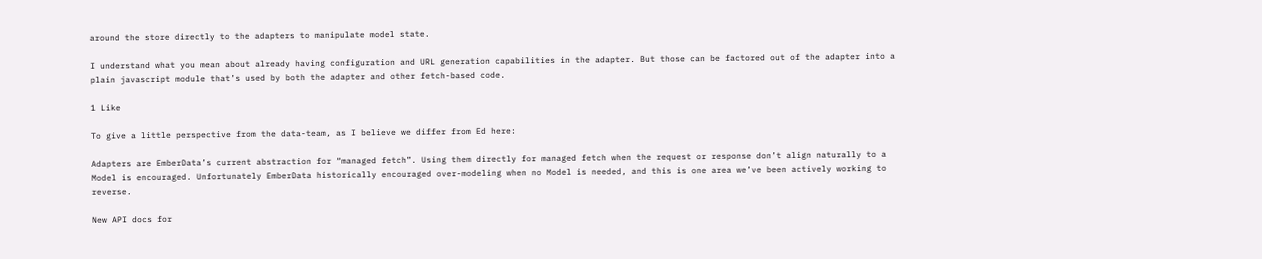around the store directly to the adapters to manipulate model state.

I understand what you mean about already having configuration and URL generation capabilities in the adapter. But those can be factored out of the adapter into a plain javascript module that’s used by both the adapter and other fetch-based code.

1 Like

To give a little perspective from the data-team, as I believe we differ from Ed here:

Adapters are EmberData’s current abstraction for “managed fetch”. Using them directly for managed fetch when the request or response don’t align naturally to a Model is encouraged. Unfortunately EmberData historically encouraged over-modeling when no Model is needed, and this is one area we’ve been actively working to reverse.

New API docs for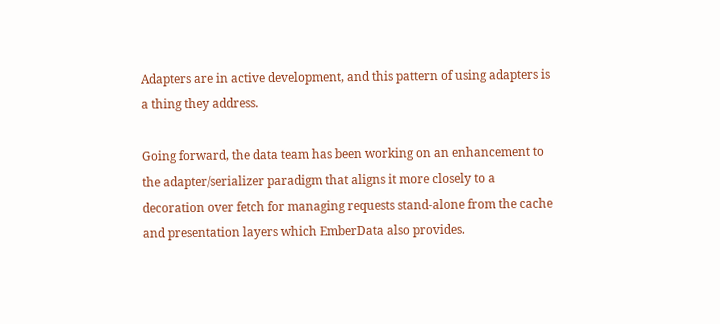Adapters are in active development, and this pattern of using adapters is a thing they address.

Going forward, the data team has been working on an enhancement to the adapter/serializer paradigm that aligns it more closely to a decoration over fetch for managing requests stand-alone from the cache and presentation layers which EmberData also provides.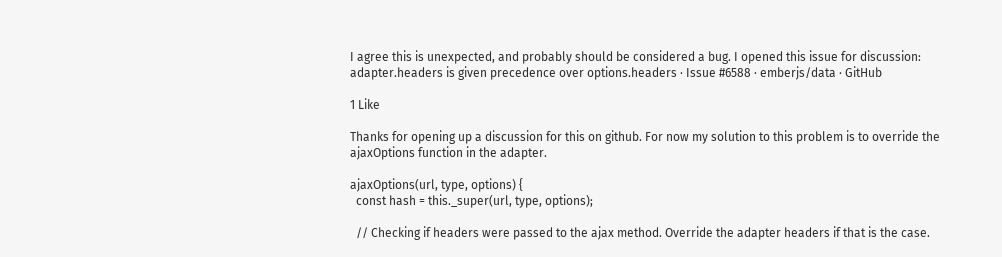I agree this is unexpected, and probably should be considered a bug. I opened this issue for discussion: adapter.headers is given precedence over options.headers · Issue #6588 · emberjs/data · GitHub

1 Like

Thanks for opening up a discussion for this on github. For now my solution to this problem is to override the ajaxOptions function in the adapter.

ajaxOptions(url, type, options) {
  const hash = this._super(url, type, options);

  // Checking if headers were passed to the ajax method. Override the adapter headers if that is the case.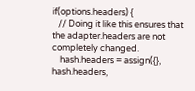if(options.headers) {
   // Doing it like this ensures that the adapter.headers are not completely changed.
    hash.headers = assign({}, hash.headers,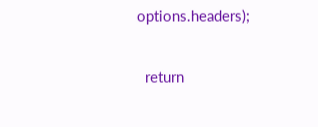options.headers);

  return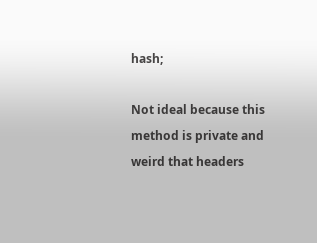hash;

Not ideal because this method is private and weird that headers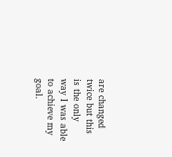are changed twice but this is the only way I was able to achieve my goal.